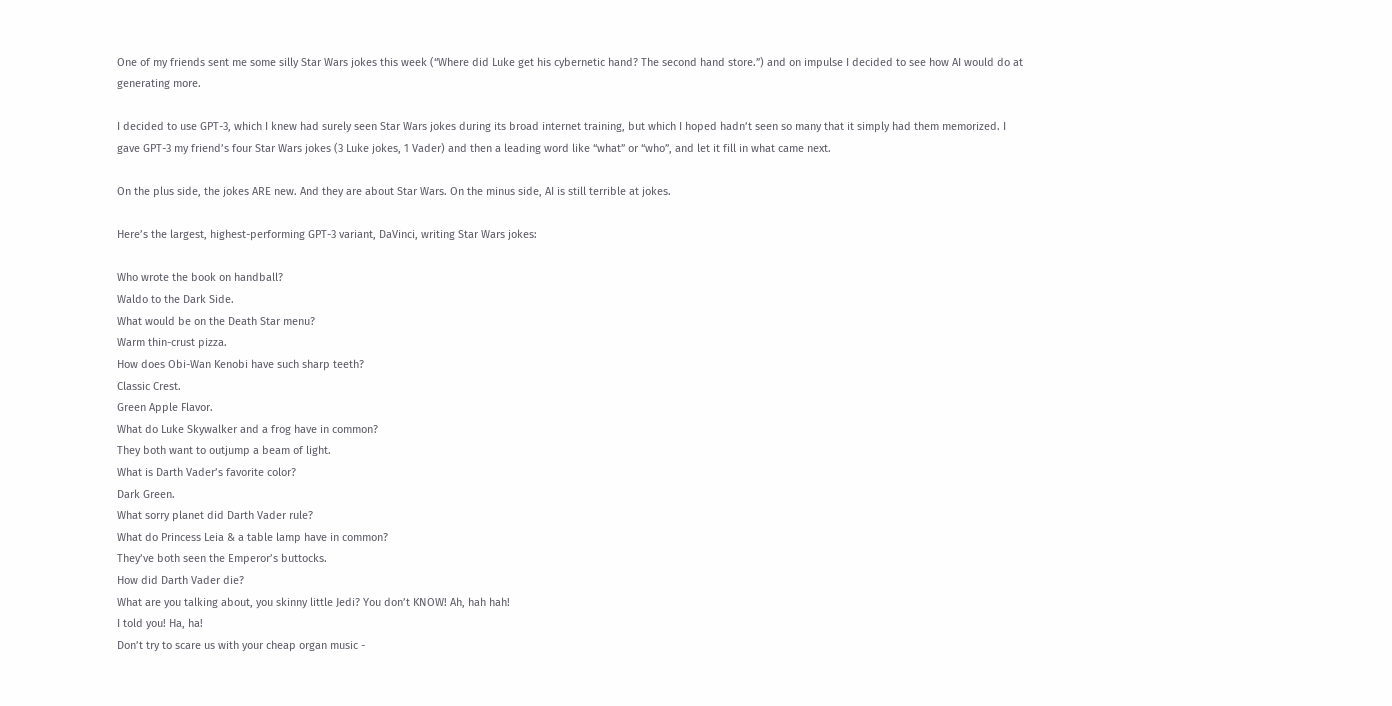One of my friends sent me some silly Star Wars jokes this week (“Where did Luke get his cybernetic hand? The second hand store.”) and on impulse I decided to see how AI would do at generating more.

I decided to use GPT-3, which I knew had surely seen Star Wars jokes during its broad internet training, but which I hoped hadn’t seen so many that it simply had them memorized. I gave GPT-3 my friend’s four Star Wars jokes (3 Luke jokes, 1 Vader) and then a leading word like “what” or “who”, and let it fill in what came next.

On the plus side, the jokes ARE new. And they are about Star Wars. On the minus side, AI is still terrible at jokes.

Here’s the largest, highest-performing GPT-3 variant, DaVinci, writing Star Wars jokes:

Who wrote the book on handball?
Waldo to the Dark Side.
What would be on the Death Star menu?
Warm thin-crust pizza.
How does Obi-Wan Kenobi have such sharp teeth?
Classic Crest.
Green Apple Flavor.
What do Luke Skywalker and a frog have in common?
They both want to outjump a beam of light.
What is Darth Vader’s favorite color?
Dark Green.
What sorry planet did Darth Vader rule?
What do Princess Leia & a table lamp have in common?
They’ve both seen the Emperor’s buttocks.
How did Darth Vader die?
What are you talking about, you skinny little Jedi? You don’t KNOW! Ah, hah hah!
I told you! Ha, ha!
Don’t try to scare us with your cheap organ music -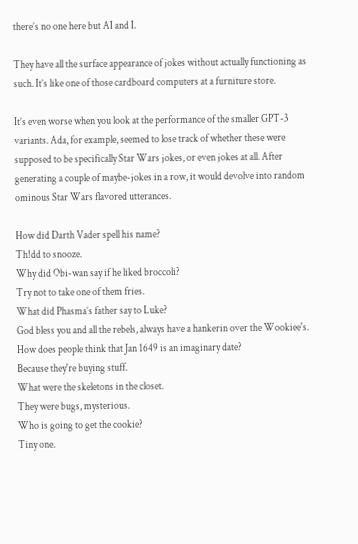there’s no one here but AI and I.

They have all the surface appearance of jokes without actually functioning as such. It’s like one of those cardboard computers at a furniture store.

It’s even worse when you look at the performance of the smaller GPT-3 variants. Ada, for example, seemed to lose track of whether these were supposed to be specifically Star Wars jokes, or even jokes at all. After generating a couple of maybe-jokes in a row, it would devolve into random ominous Star Wars flavored utterances.

How did Darth Vader spell his name?
Th!dd to snooze.
Why did Obi-wan say if he liked broccoli?
Try not to take one of them fries.
What did Phasma’s father say to Luke?
God bless you and all the rebels, always have a hankerin over the Wookiee's.
How does people think that Jan 1649 is an imaginary date?
Because they're buying stuff.
What were the skeletons in the closet.
They were bugs, mysterious.
Who is going to get the cookie?
Tiny one.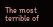The most terrible of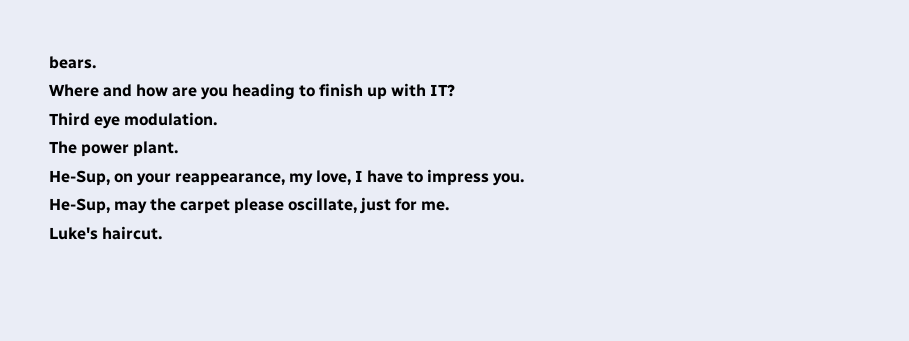bears.
Where and how are you heading to finish up with IT?
Third eye modulation.
The power plant.
He-Sup, on your reappearance, my love, I have to impress you.
He-Sup, may the carpet please oscillate, just for me.
Luke's haircut.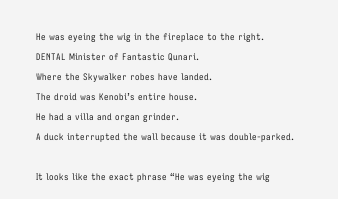He was eyeing the wig in the fireplace to the right.
DENTAL Minister of Fantastic Qunari.
Where the Skywalker robes have landed.
The droid was Kenobi’s entire house.
He had a villa and organ grinder.
A duck interrupted the wall because it was double-parked.

It looks like the exact phrase “He was eyeing the wig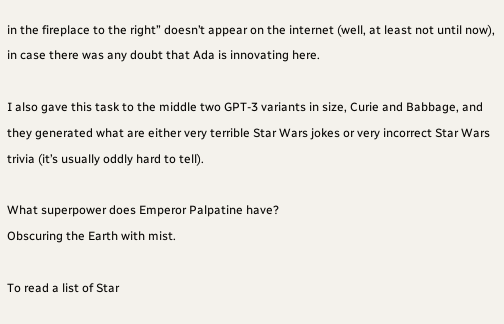in the fireplace to the right” doesn’t appear on the internet (well, at least not until now), in case there was any doubt that Ada is innovating here.

I also gave this task to the middle two GPT-3 variants in size, Curie and Babbage, and they generated what are either very terrible Star Wars jokes or very incorrect Star Wars trivia (it’s usually oddly hard to tell).

What superpower does Emperor Palpatine have?
Obscuring the Earth with mist.

To read a list of Star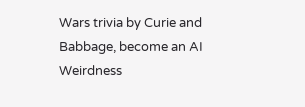Wars trivia by Curie and Babbage, become an AI Weirdness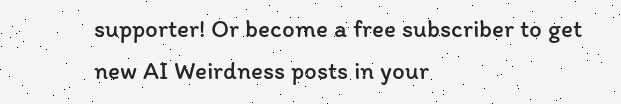supporter! Or become a free subscriber to get new AI Weirdness posts in your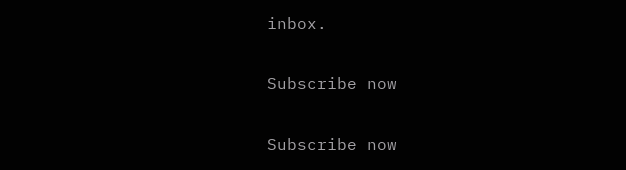inbox.

Subscribe now

Subscribe now